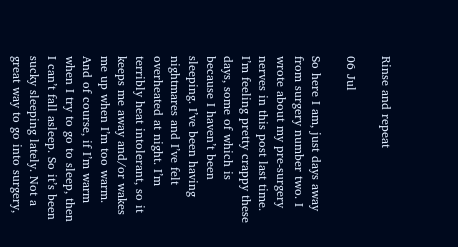Rinse and repeat

06 Jul

So here I am, just days away from surgery number two. I wrote about my pre-surgery nerves in this post last time. I’m feeling pretty crappy these days, some of which is because I haven’t been sleeping. I’ve been having nightmares and I’ve felt overheated at night. I’m terribly heat intolerant, so it keeps me away and/or wakes me up when I’m too warm. And of course, if I’m warm when I try to go to sleep, then I can’t fall asleep. So it’s been sucky sleeping lately. Not a great way to go into surgery,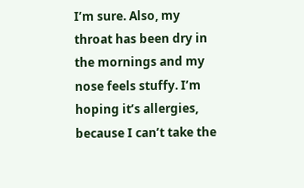I’m sure. Also, my throat has been dry in the mornings and my nose feels stuffy. I’m hoping it’s allergies, because I can’t take the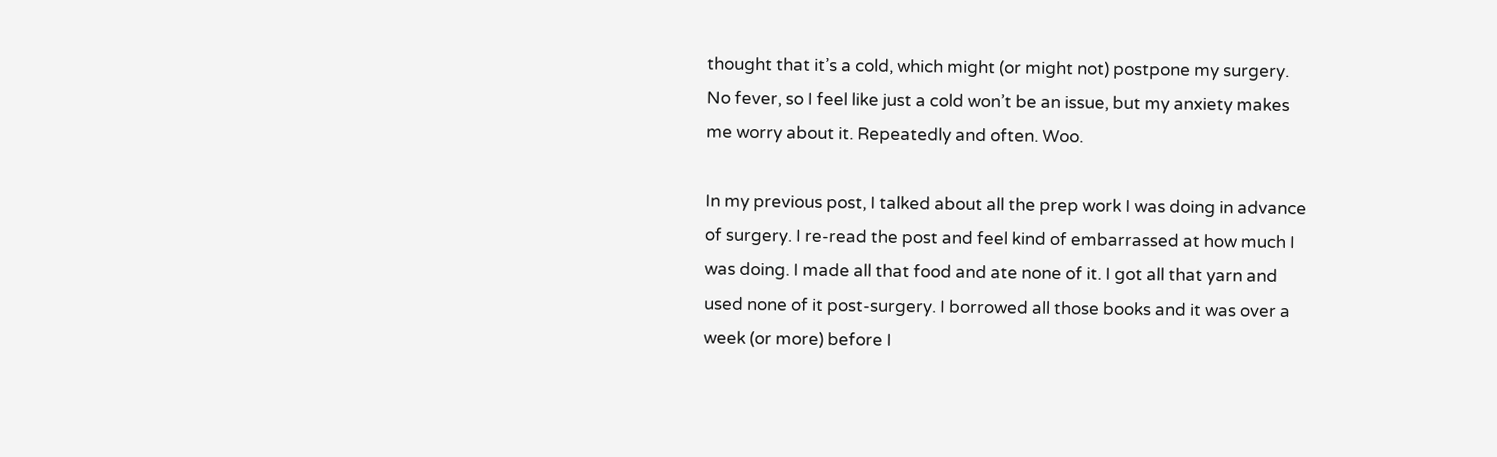thought that it’s a cold, which might (or might not) postpone my surgery. No fever, so I feel like just a cold won’t be an issue, but my anxiety makes me worry about it. Repeatedly and often. Woo.

In my previous post, I talked about all the prep work I was doing in advance of surgery. I re-read the post and feel kind of embarrassed at how much I was doing. I made all that food and ate none of it. I got all that yarn and used none of it post-surgery. I borrowed all those books and it was over a week (or more) before I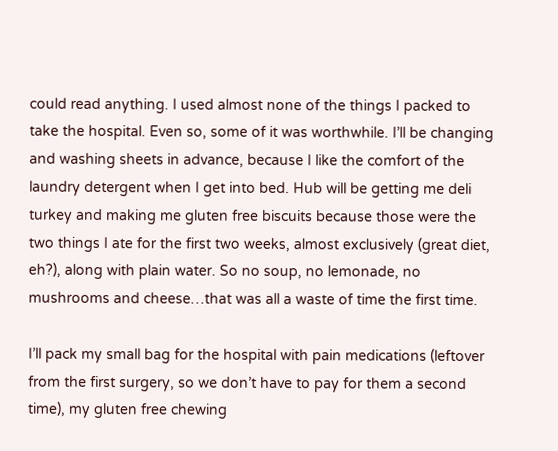could read anything. I used almost none of the things I packed to take the hospital. Even so, some of it was worthwhile. I’ll be changing and washing sheets in advance, because I like the comfort of the laundry detergent when I get into bed. Hub will be getting me deli turkey and making me gluten free biscuits because those were the two things I ate for the first two weeks, almost exclusively (great diet, eh?), along with plain water. So no soup, no lemonade, no mushrooms and cheese…that was all a waste of time the first time.

I’ll pack my small bag for the hospital with pain medications (leftover from the first surgery, so we don’t have to pay for them a second time), my gluten free chewing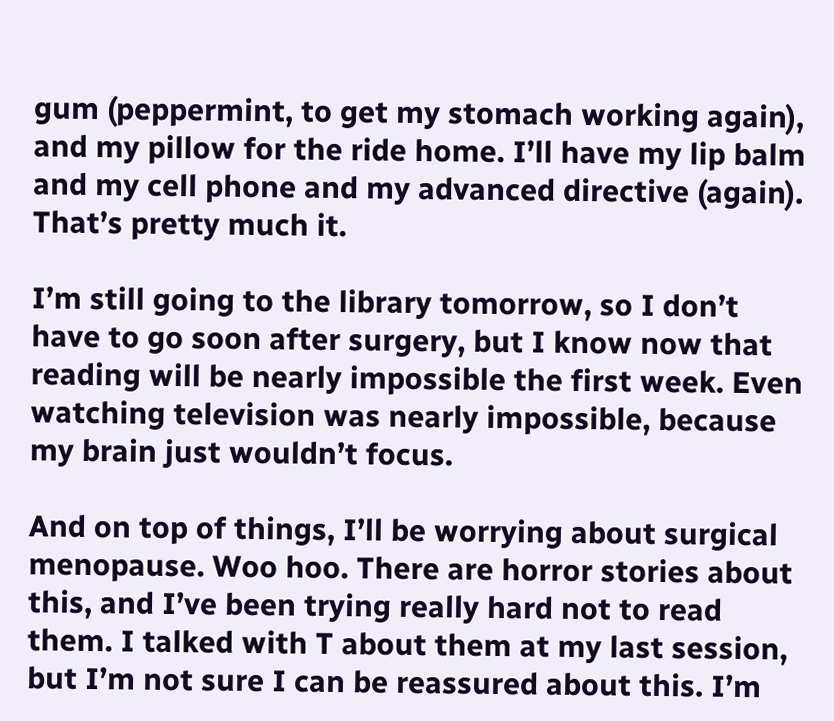gum (peppermint, to get my stomach working again), and my pillow for the ride home. I’ll have my lip balm and my cell phone and my advanced directive (again). That’s pretty much it.

I’m still going to the library tomorrow, so I don’t have to go soon after surgery, but I know now that reading will be nearly impossible the first week. Even watching television was nearly impossible, because my brain just wouldn’t focus.

And on top of things, I’ll be worrying about surgical menopause. Woo hoo. There are horror stories about this, and I’ve been trying really hard not to read them. I talked with T about them at my last session, but I’m not sure I can be reassured about this. I’m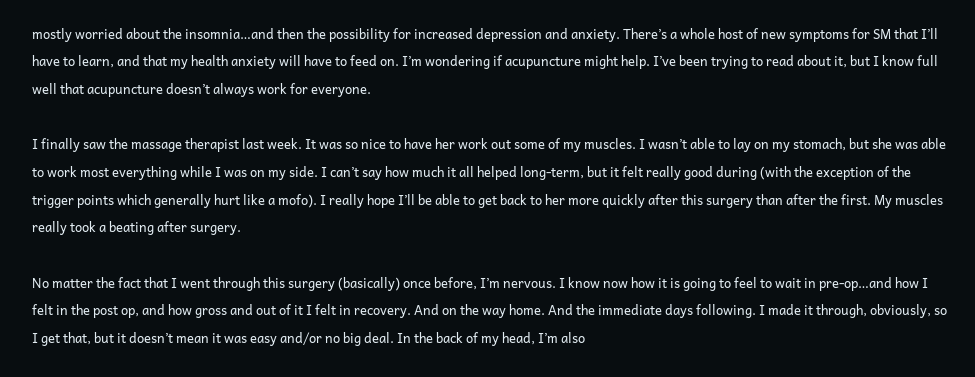mostly worried about the insomnia…and then the possibility for increased depression and anxiety. There’s a whole host of new symptoms for SM that I’ll have to learn, and that my health anxiety will have to feed on. I’m wondering if acupuncture might help. I’ve been trying to read about it, but I know full well that acupuncture doesn’t always work for everyone.

I finally saw the massage therapist last week. It was so nice to have her work out some of my muscles. I wasn’t able to lay on my stomach, but she was able to work most everything while I was on my side. I can’t say how much it all helped long-term, but it felt really good during (with the exception of the trigger points which generally hurt like a mofo). I really hope I’ll be able to get back to her more quickly after this surgery than after the first. My muscles really took a beating after surgery.

No matter the fact that I went through this surgery (basically) once before, I’m nervous. I know now how it is going to feel to wait in pre-op…and how I felt in the post op, and how gross and out of it I felt in recovery. And on the way home. And the immediate days following. I made it through, obviously, so I get that, but it doesn’t mean it was easy and/or no big deal. In the back of my head, I’m also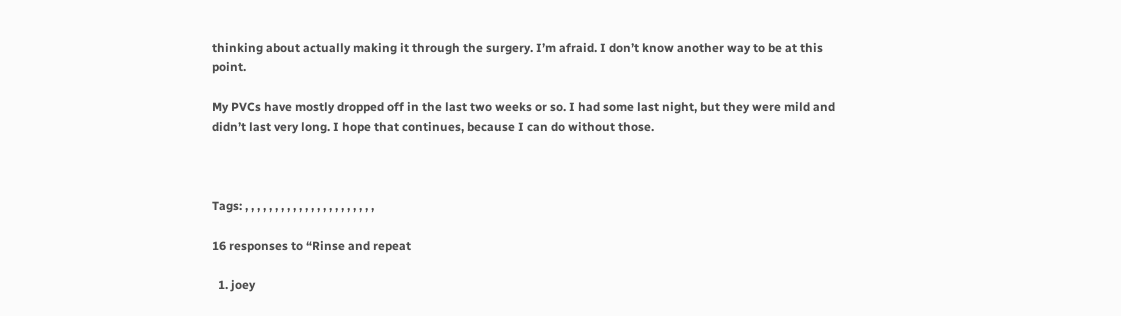thinking about actually making it through the surgery. I’m afraid. I don’t know another way to be at this point.

My PVCs have mostly dropped off in the last two weeks or so. I had some last night, but they were mild and didn’t last very long. I hope that continues, because I can do without those.



Tags: , , , , , , , , , , , , , , , , , , , , , ,

16 responses to “Rinse and repeat

  1. joey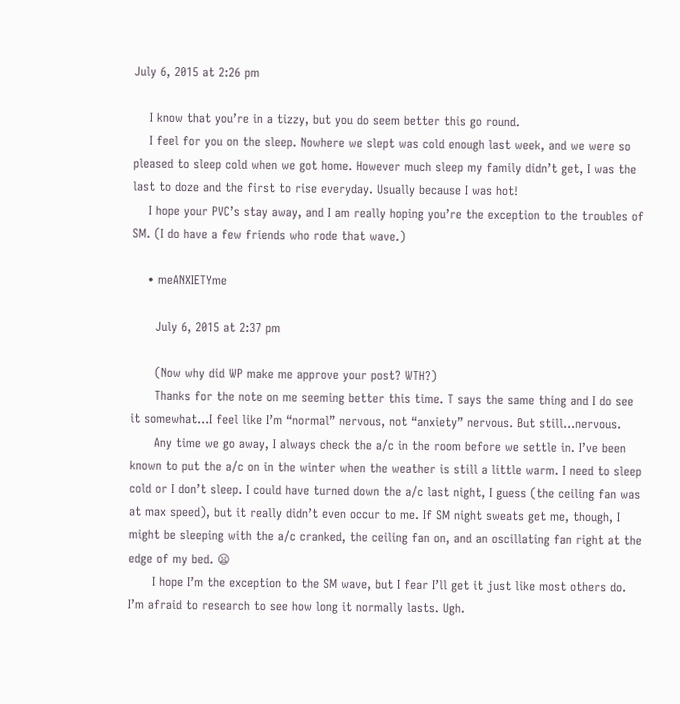July 6, 2015 at 2:26 pm

    I know that you’re in a tizzy, but you do seem better this go round.
    I feel for you on the sleep. Nowhere we slept was cold enough last week, and we were so pleased to sleep cold when we got home. However much sleep my family didn’t get, I was the last to doze and the first to rise everyday. Usually because I was hot!
    I hope your PVC’s stay away, and I am really hoping you’re the exception to the troubles of SM. (I do have a few friends who rode that wave.)

    • meANXIETYme

      July 6, 2015 at 2:37 pm

      (Now why did WP make me approve your post? WTH?)
      Thanks for the note on me seeming better this time. T says the same thing and I do see it somewhat…I feel like I’m “normal” nervous, not “anxiety” nervous. But still…nervous.
      Any time we go away, I always check the a/c in the room before we settle in. I’ve been known to put the a/c on in the winter when the weather is still a little warm. I need to sleep cold or I don’t sleep. I could have turned down the a/c last night, I guess (the ceiling fan was at max speed), but it really didn’t even occur to me. If SM night sweats get me, though, I might be sleeping with the a/c cranked, the ceiling fan on, and an oscillating fan right at the edge of my bed. 😦
      I hope I’m the exception to the SM wave, but I fear I’ll get it just like most others do. I’m afraid to research to see how long it normally lasts. Ugh.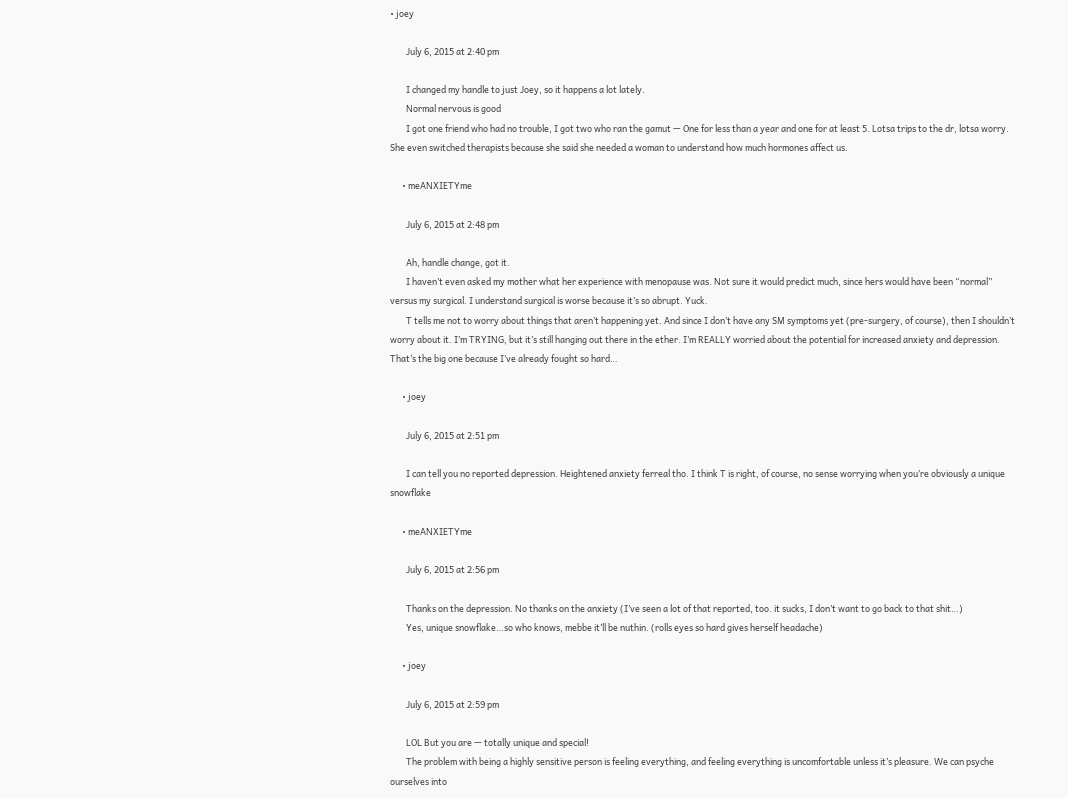• joey

        July 6, 2015 at 2:40 pm

        I changed my handle to just Joey, so it happens a lot lately.
        Normal nervous is good
        I got one friend who had no trouble, I got two who ran the gamut — One for less than a year and one for at least 5. Lotsa trips to the dr, lotsa worry. She even switched therapists because she said she needed a woman to understand how much hormones affect us.

      • meANXIETYme

        July 6, 2015 at 2:48 pm

        Ah, handle change, got it.
        I haven’t even asked my mother what her experience with menopause was. Not sure it would predict much, since hers would have been “normal” versus my surgical. I understand surgical is worse because it’s so abrupt. Yuck.
        T tells me not to worry about things that aren’t happening yet. And since I don’t have any SM symptoms yet (pre-surgery, of course), then I shouldn’t worry about it. I’m TRYING, but it’s still hanging out there in the ether. I’m REALLY worried about the potential for increased anxiety and depression. That’s the big one because I’ve already fought so hard…

      • joey

        July 6, 2015 at 2:51 pm

        I can tell you no reported depression. Heightened anxiety ferreal tho. I think T is right, of course, no sense worrying when you’re obviously a unique snowflake

      • meANXIETYme

        July 6, 2015 at 2:56 pm

        Thanks on the depression. No thanks on the anxiety (I’ve seen a lot of that reported, too. it sucks, I don’t want to go back to that shit…)
        Yes, unique snowflake…so who knows, mebbe it’ll be nuthin. (rolls eyes so hard gives herself headache)

      • joey

        July 6, 2015 at 2:59 pm

        LOL But you are — totally unique and special!
        The problem with being a highly sensitive person is feeling everything, and feeling everything is uncomfortable unless it’s pleasure. We can psyche ourselves into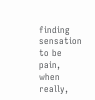finding sensation to be pain, when really,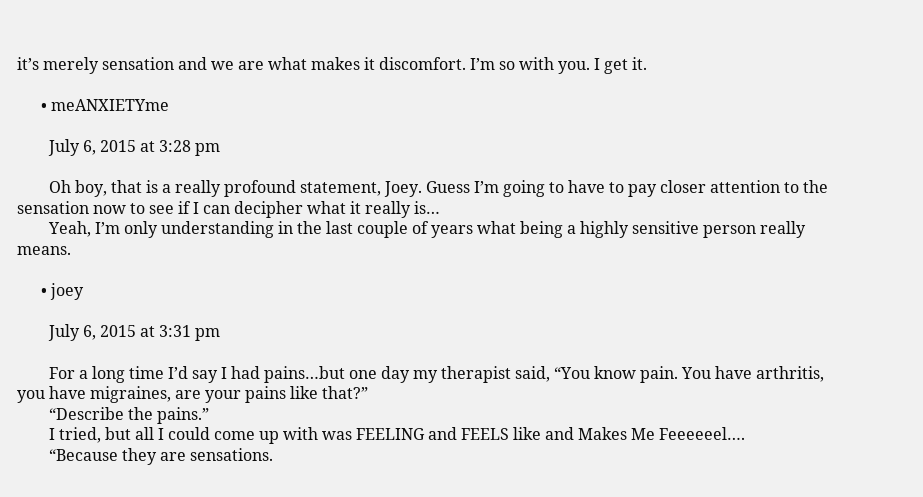it’s merely sensation and we are what makes it discomfort. I’m so with you. I get it.

      • meANXIETYme

        July 6, 2015 at 3:28 pm

        Oh boy, that is a really profound statement, Joey. Guess I’m going to have to pay closer attention to the sensation now to see if I can decipher what it really is…
        Yeah, I’m only understanding in the last couple of years what being a highly sensitive person really means.

      • joey

        July 6, 2015 at 3:31 pm

        For a long time I’d say I had pains…but one day my therapist said, “You know pain. You have arthritis, you have migraines, are your pains like that?”
        “Describe the pains.”
        I tried, but all I could come up with was FEELING and FEELS like and Makes Me Feeeeeel….
        “Because they are sensations.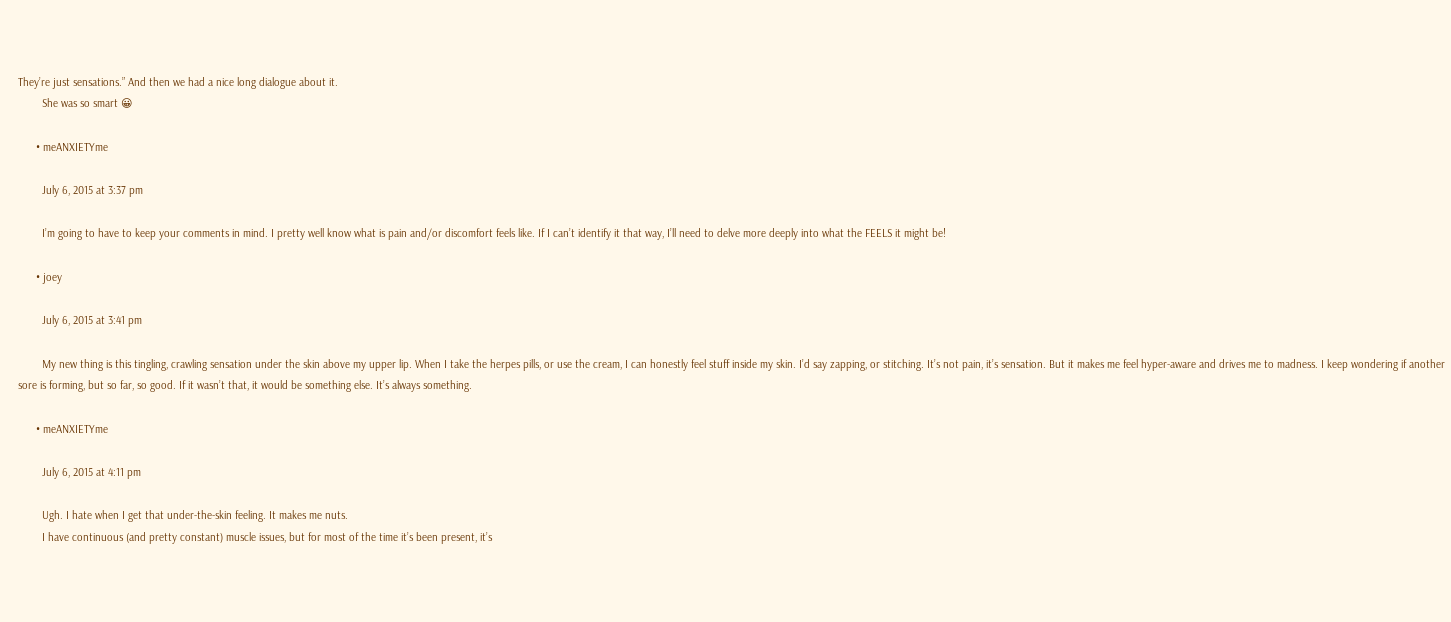They’re just sensations.” And then we had a nice long dialogue about it.
        She was so smart 😀

      • meANXIETYme

        July 6, 2015 at 3:37 pm

        I’m going to have to keep your comments in mind. I pretty well know what is pain and/or discomfort feels like. If I can’t identify it that way, I’ll need to delve more deeply into what the FEELS it might be!

      • joey

        July 6, 2015 at 3:41 pm

        My new thing is this tingling, crawling sensation under the skin above my upper lip. When I take the herpes pills, or use the cream, I can honestly feel stuff inside my skin. I’d say zapping, or stitching. It’s not pain, it’s sensation. But it makes me feel hyper-aware and drives me to madness. I keep wondering if another sore is forming, but so far, so good. If it wasn’t that, it would be something else. It’s always something.

      • meANXIETYme

        July 6, 2015 at 4:11 pm

        Ugh. I hate when I get that under-the-skin feeling. It makes me nuts.
        I have continuous (and pretty constant) muscle issues, but for most of the time it’s been present, it’s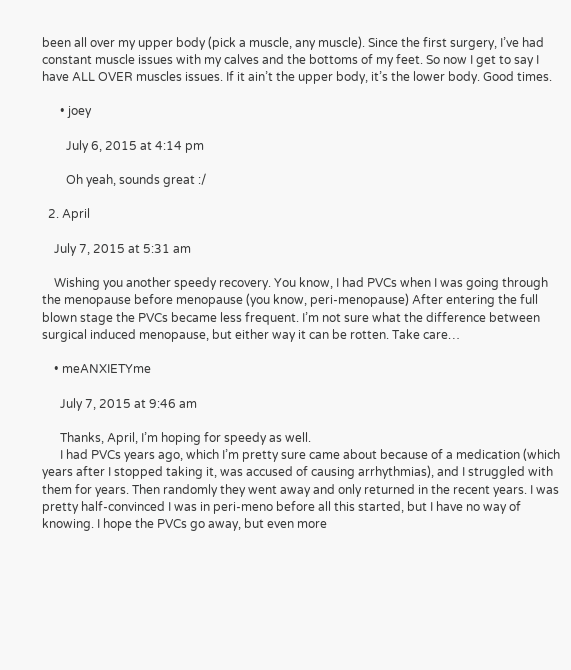been all over my upper body (pick a muscle, any muscle). Since the first surgery, I’ve had constant muscle issues with my calves and the bottoms of my feet. So now I get to say I have ALL OVER muscles issues. If it ain’t the upper body, it’s the lower body. Good times.

      • joey

        July 6, 2015 at 4:14 pm

        Oh yeah, sounds great :/

  2. April

    July 7, 2015 at 5:31 am

    Wishing you another speedy recovery. You know, I had PVCs when I was going through the menopause before menopause (you know, peri-menopause) After entering the full blown stage the PVCs became less frequent. I’m not sure what the difference between surgical induced menopause, but either way it can be rotten. Take care…

    • meANXIETYme

      July 7, 2015 at 9:46 am

      Thanks, April, I’m hoping for speedy as well.
      I had PVCs years ago, which I’m pretty sure came about because of a medication (which years after I stopped taking it, was accused of causing arrhythmias), and I struggled with them for years. Then randomly they went away and only returned in the recent years. I was pretty half-convinced I was in peri-meno before all this started, but I have no way of knowing. I hope the PVCs go away, but even more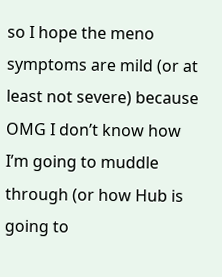so I hope the meno symptoms are mild (or at least not severe) because OMG I don’t know how I’m going to muddle through (or how Hub is going to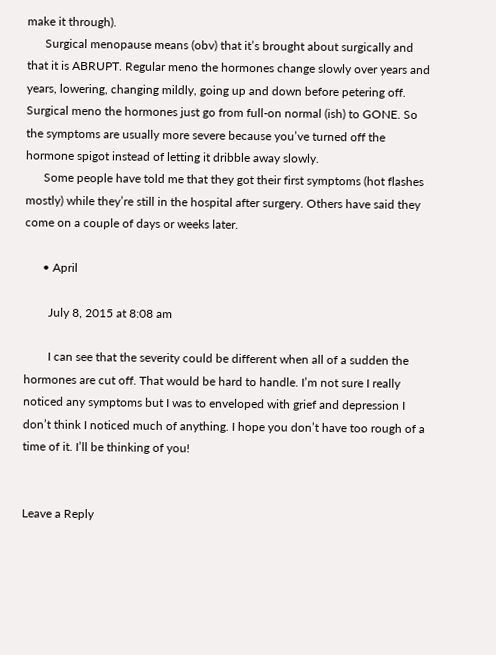make it through).
      Surgical menopause means (obv) that it’s brought about surgically and that it is ABRUPT. Regular meno the hormones change slowly over years and years, lowering, changing mildly, going up and down before petering off. Surgical meno the hormones just go from full-on normal (ish) to GONE. So the symptoms are usually more severe because you’ve turned off the hormone spigot instead of letting it dribble away slowly.
      Some people have told me that they got their first symptoms (hot flashes mostly) while they’re still in the hospital after surgery. Others have said they come on a couple of days or weeks later.

      • April

        July 8, 2015 at 8:08 am

        I can see that the severity could be different when all of a sudden the hormones are cut off. That would be hard to handle. I’m not sure I really noticed any symptoms but I was to enveloped with grief and depression I don’t think I noticed much of anything. I hope you don’t have too rough of a time of it. I’ll be thinking of you!


Leave a Reply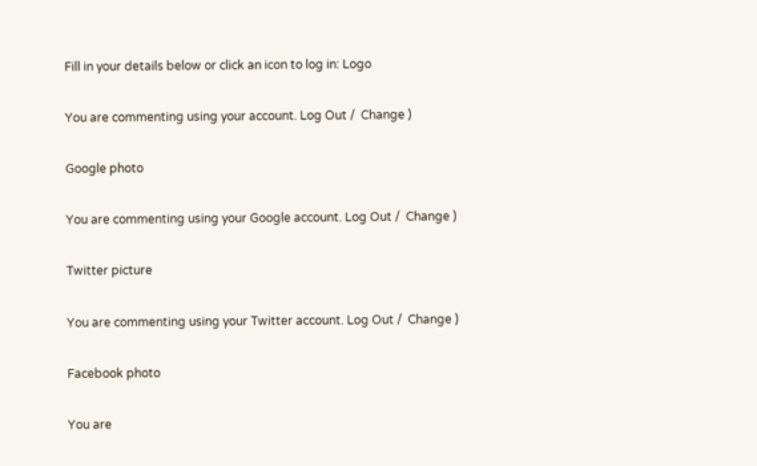Fill in your details below or click an icon to log in: Logo

You are commenting using your account. Log Out /  Change )

Google photo

You are commenting using your Google account. Log Out /  Change )

Twitter picture

You are commenting using your Twitter account. Log Out /  Change )

Facebook photo

You are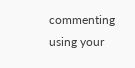commenting using your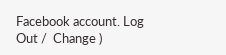Facebook account. Log Out /  Change )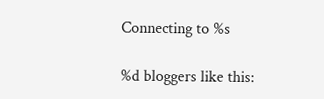Connecting to %s

%d bloggers like this: